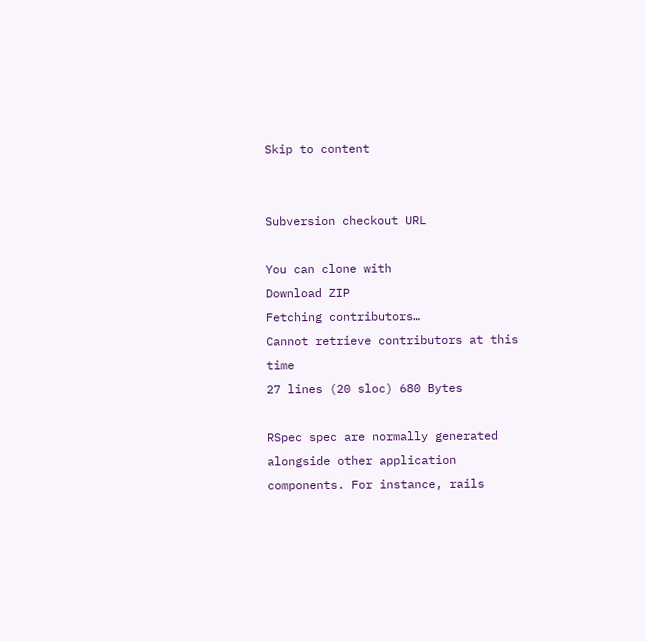Skip to content


Subversion checkout URL

You can clone with
Download ZIP
Fetching contributors…
Cannot retrieve contributors at this time
27 lines (20 sloc) 680 Bytes

RSpec spec are normally generated alongside other application components. For instance, rails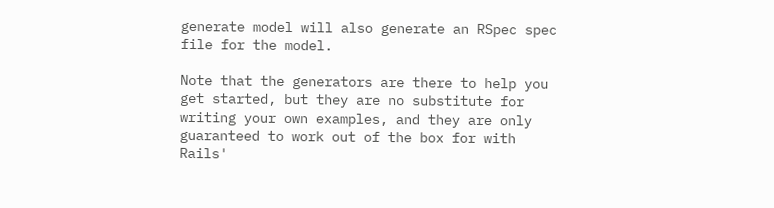generate model will also generate an RSpec spec file for the model.

Note that the generators are there to help you get started, but they are no substitute for writing your own examples, and they are only guaranteed to work out of the box for with Rails'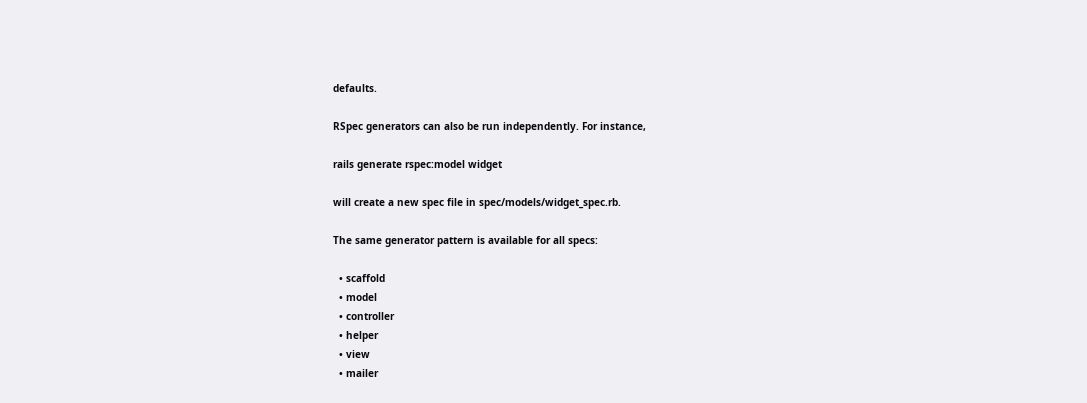defaults.

RSpec generators can also be run independently. For instance,

rails generate rspec:model widget

will create a new spec file in spec/models/widget_spec.rb.

The same generator pattern is available for all specs:

  • scaffold
  • model
  • controller
  • helper
  • view
  • mailer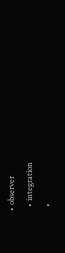• observer
  • integration
  •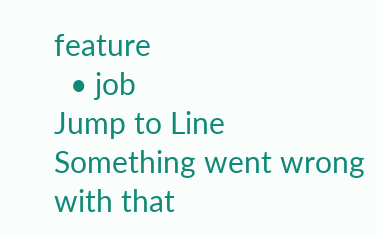feature
  • job
Jump to Line
Something went wrong with that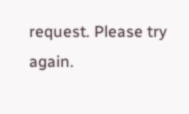request. Please try again.